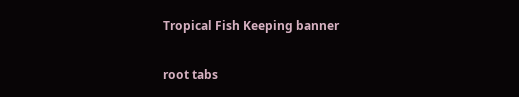Tropical Fish Keeping banner

root tabs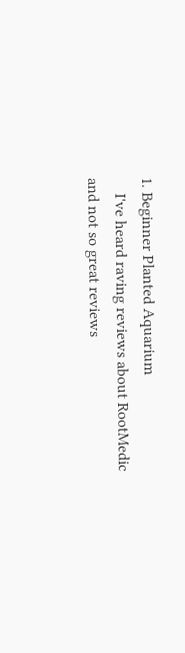1. Beginner Planted Aquarium
    I've heard raving reviews about RootMedic and not so great reviews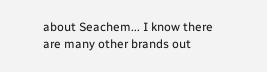about Seachem... I know there are many other brands out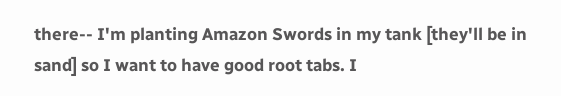there-- I'm planting Amazon Swords in my tank [they'll be in sand] so I want to have good root tabs. I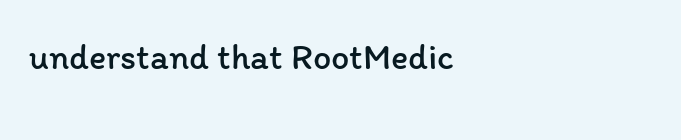understand that RootMedic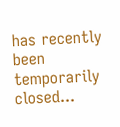has recently been temporarily closed...